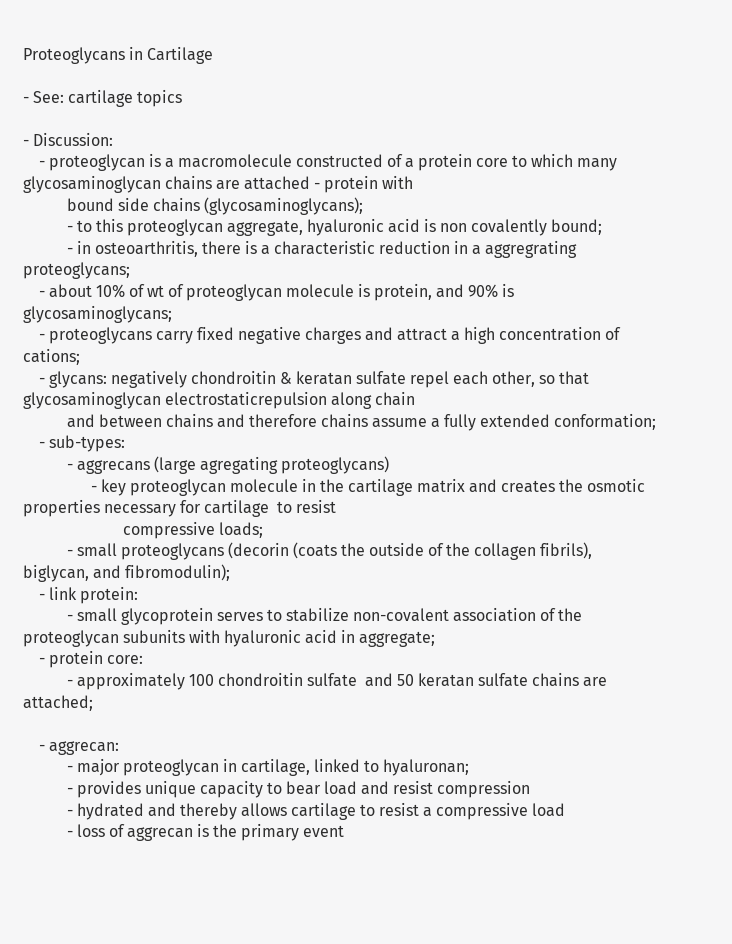Proteoglycans in Cartilage

- See: cartilage topics

- Discussion:
    - proteoglycan is a macromolecule constructed of a protein core to which many glycosaminoglycan chains are attached - protein with
           bound side chains (glycosaminoglycans);
           - to this proteoglycan aggregate, hyaluronic acid is non covalently bound;
           - in osteoarthritis, there is a characteristic reduction in a aggregrating proteoglycans;
    - about 10% of wt of proteoglycan molecule is protein, and 90% is glycosaminoglycans;
    - proteoglycans carry fixed negative charges and attract a high concentration of cations;
    - glycans: negatively chondroitin & keratan sulfate repel each other, so that glycosaminoglycan electrostaticrepulsion along chain
           and between chains and therefore chains assume a fully extended conformation;
    - sub-types:
           - aggrecans (large agregating proteoglycans)
                 - key proteoglycan molecule in the cartilage matrix and creates the osmotic properties necessary for cartilage  to resist
                         compressive loads;
           - small proteoglycans (decorin (coats the outside of the collagen fibrils), biglycan, and fibromodulin);
    - link protein:
           - small glycoprotein serves to stabilize non-covalent association of the proteoglycan subunits with hyaluronic acid in aggregate;
    - protein core:
           - approximately 100 chondroitin sulfate  and 50 keratan sulfate chains are attached;

    - aggrecan:
           - major proteoglycan in cartilage, linked to hyaluronan;
           - provides unique capacity to bear load and resist compression
           - hydrated and thereby allows cartilage to resist a compressive load
           - loss of aggrecan is the primary event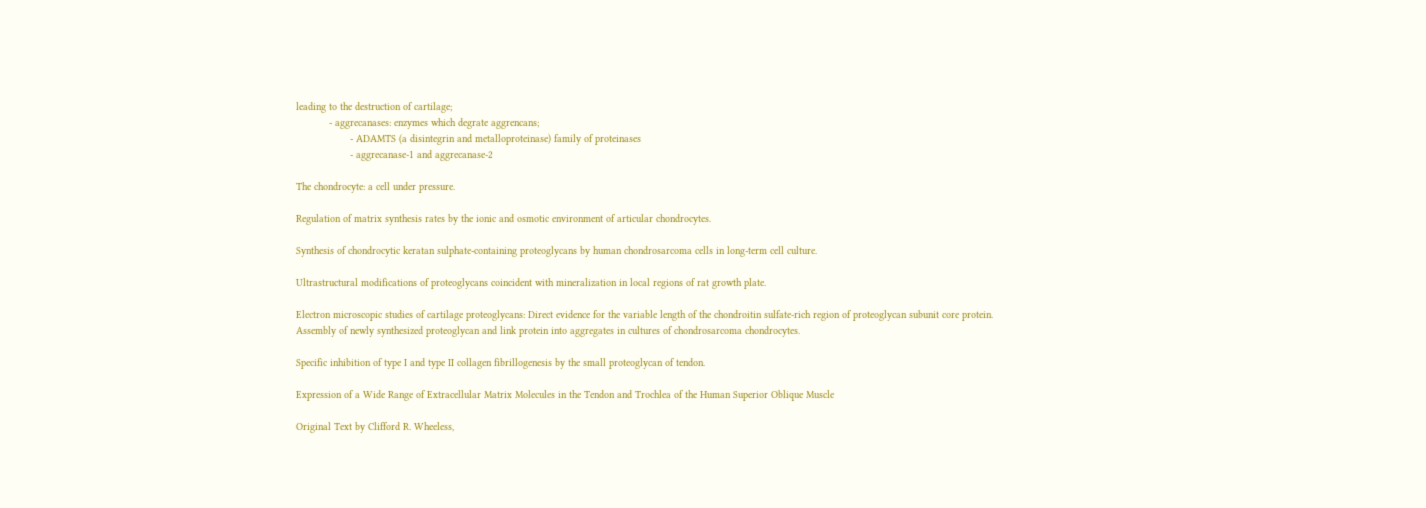leading to the destruction of cartilage;
           - aggrecanases: enzymes which degrate aggrencans;
                  - ADAMTS (a disintegrin and metalloproteinase) family of proteinases
                  - aggrecanase-1 and aggrecanase-2

The chondrocyte: a cell under pressure.

Regulation of matrix synthesis rates by the ionic and osmotic environment of articular chondrocytes.

Synthesis of chondrocytic keratan sulphate-containing proteoglycans by human chondrosarcoma cells in long-term cell culture.

Ultrastructural modifications of proteoglycans coincident with mineralization in local regions of rat growth plate.

Electron microscopic studies of cartilage proteoglycans: Direct evidence for the variable length of the chondroitin sulfate-rich region of proteoglycan subunit core protein.
Assembly of newly synthesized proteoglycan and link protein into aggregates in cultures of chondrosarcoma chondrocytes.

Specific inhibition of type I and type II collagen fibrillogenesis by the small proteoglycan of tendon.

Expression of a Wide Range of Extracellular Matrix Molecules in the Tendon and Trochlea of the Human Superior Oblique Muscle

Original Text by Clifford R. Wheeless,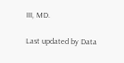III, MD.

Last updated by Data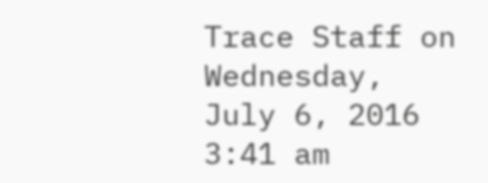Trace Staff on Wednesday, July 6, 2016 3:41 am